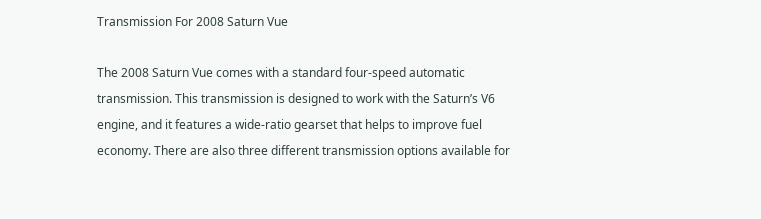Transmission For 2008 Saturn Vue

The 2008 Saturn Vue comes with a standard four-speed automatic transmission. This transmission is designed to work with the Saturn’s V6 engine, and it features a wide-ratio gearset that helps to improve fuel economy. There are also three different transmission options available for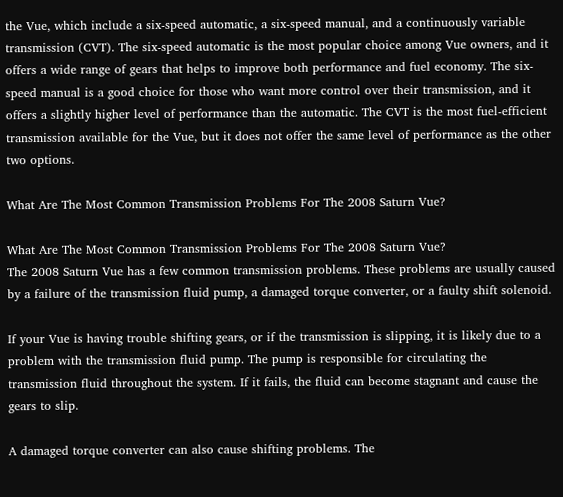the Vue, which include a six-speed automatic, a six-speed manual, and a continuously variable transmission (CVT). The six-speed automatic is the most popular choice among Vue owners, and it offers a wide range of gears that helps to improve both performance and fuel economy. The six-speed manual is a good choice for those who want more control over their transmission, and it offers a slightly higher level of performance than the automatic. The CVT is the most fuel-efficient transmission available for the Vue, but it does not offer the same level of performance as the other two options.

What Are The Most Common Transmission Problems For The 2008 Saturn Vue?

What Are The Most Common Transmission Problems For The 2008 Saturn Vue?
The 2008 Saturn Vue has a few common transmission problems. These problems are usually caused by a failure of the transmission fluid pump, a damaged torque converter, or a faulty shift solenoid.

If your Vue is having trouble shifting gears, or if the transmission is slipping, it is likely due to a problem with the transmission fluid pump. The pump is responsible for circulating the transmission fluid throughout the system. If it fails, the fluid can become stagnant and cause the gears to slip.

A damaged torque converter can also cause shifting problems. The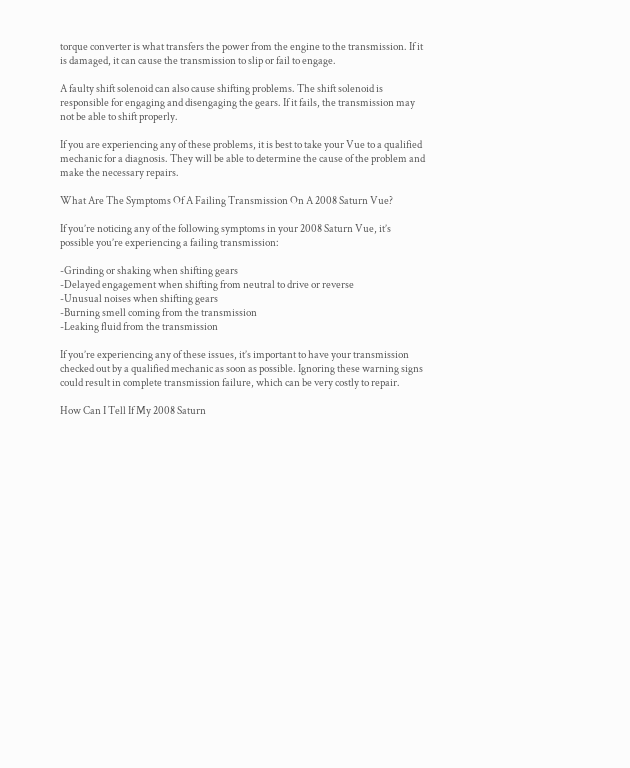torque converter is what transfers the power from the engine to the transmission. If it is damaged, it can cause the transmission to slip or fail to engage.

A faulty shift solenoid can also cause shifting problems. The shift solenoid is responsible for engaging and disengaging the gears. If it fails, the transmission may not be able to shift properly.

If you are experiencing any of these problems, it is best to take your Vue to a qualified mechanic for a diagnosis. They will be able to determine the cause of the problem and make the necessary repairs.

What Are The Symptoms Of A Failing Transmission On A 2008 Saturn Vue?

If you’re noticing any of the following symptoms in your 2008 Saturn Vue, it’s possible you’re experiencing a failing transmission:

-Grinding or shaking when shifting gears
-Delayed engagement when shifting from neutral to drive or reverse
-Unusual noises when shifting gears
-Burning smell coming from the transmission
-Leaking fluid from the transmission

If you’re experiencing any of these issues, it’s important to have your transmission checked out by a qualified mechanic as soon as possible. Ignoring these warning signs could result in complete transmission failure, which can be very costly to repair.

How Can I Tell If My 2008 Saturn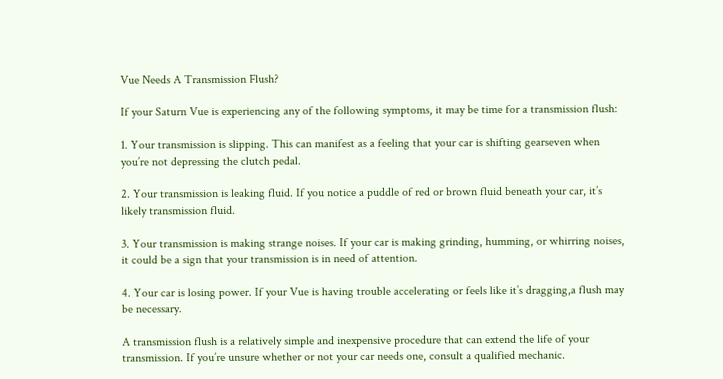Vue Needs A Transmission Flush?

If your Saturn Vue is experiencing any of the following symptoms, it may be time for a transmission flush:

1. Your transmission is slipping. This can manifest as a feeling that your car is shifting gearseven when you’re not depressing the clutch pedal.

2. Your transmission is leaking fluid. If you notice a puddle of red or brown fluid beneath your car, it’s likely transmission fluid.

3. Your transmission is making strange noises. If your car is making grinding, humming, or whirring noises, it could be a sign that your transmission is in need of attention.

4. Your car is losing power. If your Vue is having trouble accelerating or feels like it’s dragging,a flush may be necessary.

A transmission flush is a relatively simple and inexpensive procedure that can extend the life of your transmission. If you’re unsure whether or not your car needs one, consult a qualified mechanic.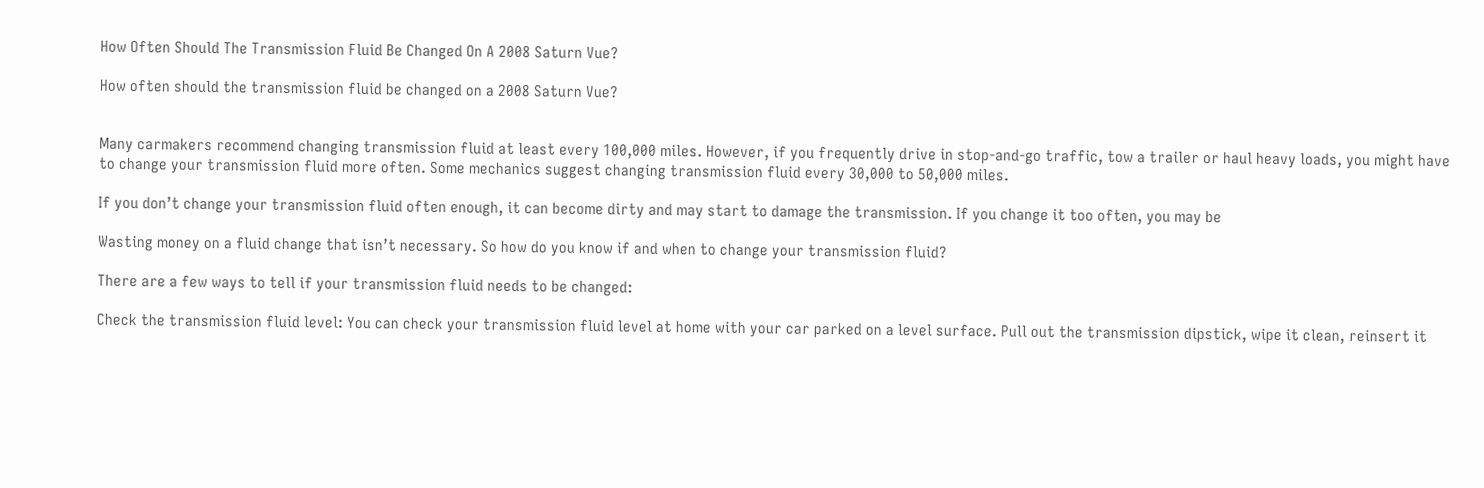How Often Should The Transmission Fluid Be Changed On A 2008 Saturn Vue?

How often should the transmission fluid be changed on a 2008 Saturn Vue?


Many carmakers recommend changing transmission fluid at least every 100,000 miles. However, if you frequently drive in stop-and-go traffic, tow a trailer or haul heavy loads, you might have to change your transmission fluid more often. Some mechanics suggest changing transmission fluid every 30,000 to 50,000 miles.

If you don’t change your transmission fluid often enough, it can become dirty and may start to damage the transmission. If you change it too often, you may be

Wasting money on a fluid change that isn’t necessary. So how do you know if and when to change your transmission fluid?

There are a few ways to tell if your transmission fluid needs to be changed:

Check the transmission fluid level: You can check your transmission fluid level at home with your car parked on a level surface. Pull out the transmission dipstick, wipe it clean, reinsert it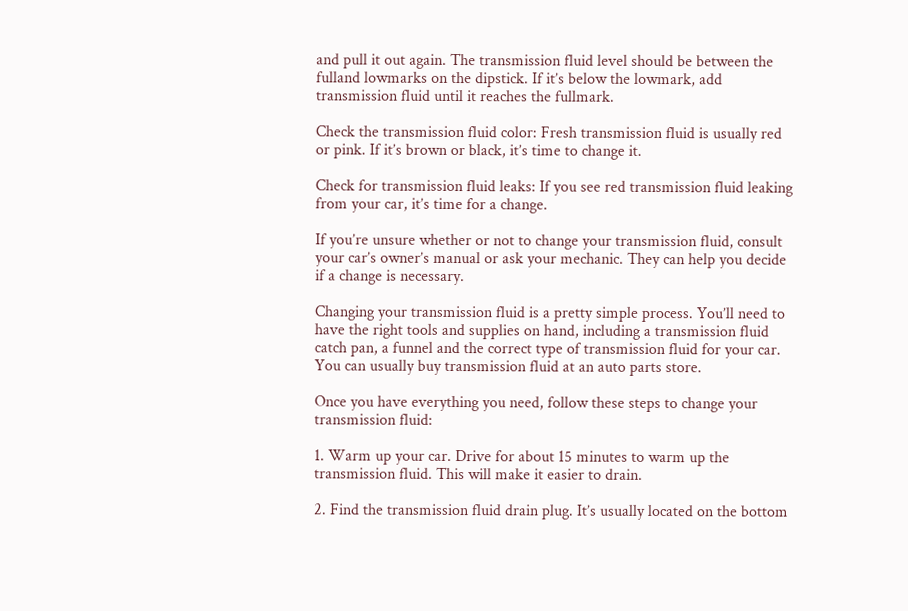and pull it out again. The transmission fluid level should be between the fulland lowmarks on the dipstick. If it’s below the lowmark, add transmission fluid until it reaches the fullmark.

Check the transmission fluid color: Fresh transmission fluid is usually red or pink. If it’s brown or black, it’s time to change it.

Check for transmission fluid leaks: If you see red transmission fluid leaking from your car, it’s time for a change.

If you’re unsure whether or not to change your transmission fluid, consult your car’s owner’s manual or ask your mechanic. They can help you decide if a change is necessary.

Changing your transmission fluid is a pretty simple process. You’ll need to have the right tools and supplies on hand, including a transmission fluid catch pan, a funnel and the correct type of transmission fluid for your car. You can usually buy transmission fluid at an auto parts store.

Once you have everything you need, follow these steps to change your transmission fluid:

1. Warm up your car. Drive for about 15 minutes to warm up the transmission fluid. This will make it easier to drain.

2. Find the transmission fluid drain plug. It’s usually located on the bottom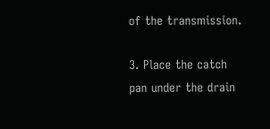of the transmission.

3. Place the catch pan under the drain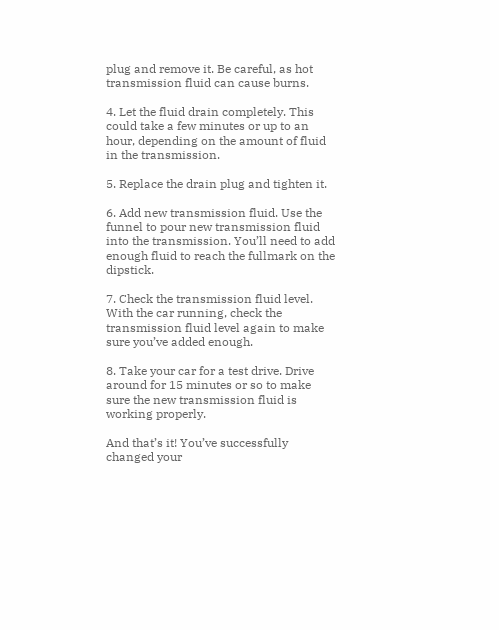plug and remove it. Be careful, as hot transmission fluid can cause burns.

4. Let the fluid drain completely. This could take a few minutes or up to an hour, depending on the amount of fluid in the transmission.

5. Replace the drain plug and tighten it.

6. Add new transmission fluid. Use the funnel to pour new transmission fluid into the transmission. You’ll need to add enough fluid to reach the fullmark on the dipstick.

7. Check the transmission fluid level. With the car running, check the transmission fluid level again to make sure you’ve added enough.

8. Take your car for a test drive. Drive around for 15 minutes or so to make sure the new transmission fluid is working properly.

And that’s it! You’ve successfully changed your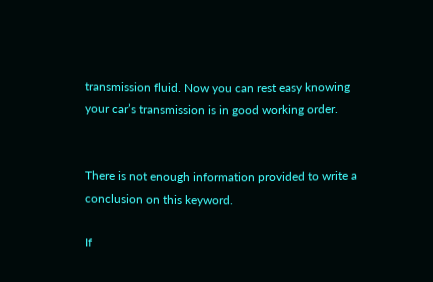transmission fluid. Now you can rest easy knowing your car’s transmission is in good working order.


There is not enough information provided to write a conclusion on this keyword.

If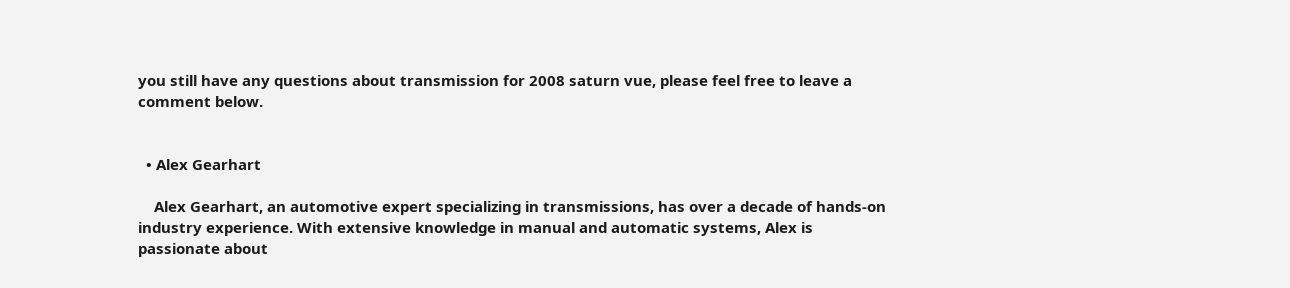you still have any questions about transmission for 2008 saturn vue, please feel free to leave a comment below.


  • Alex Gearhart

    Alex Gearhart, an automotive expert specializing in transmissions, has over a decade of hands-on industry experience. With extensive knowledge in manual and automatic systems, Alex is passionate about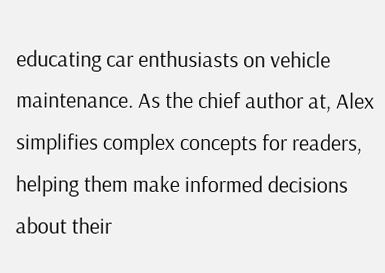educating car enthusiasts on vehicle maintenance. As the chief author at, Alex simplifies complex concepts for readers, helping them make informed decisions about their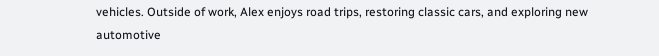vehicles. Outside of work, Alex enjoys road trips, restoring classic cars, and exploring new automotive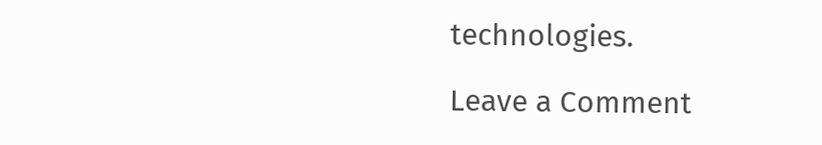technologies.

Leave a Comment